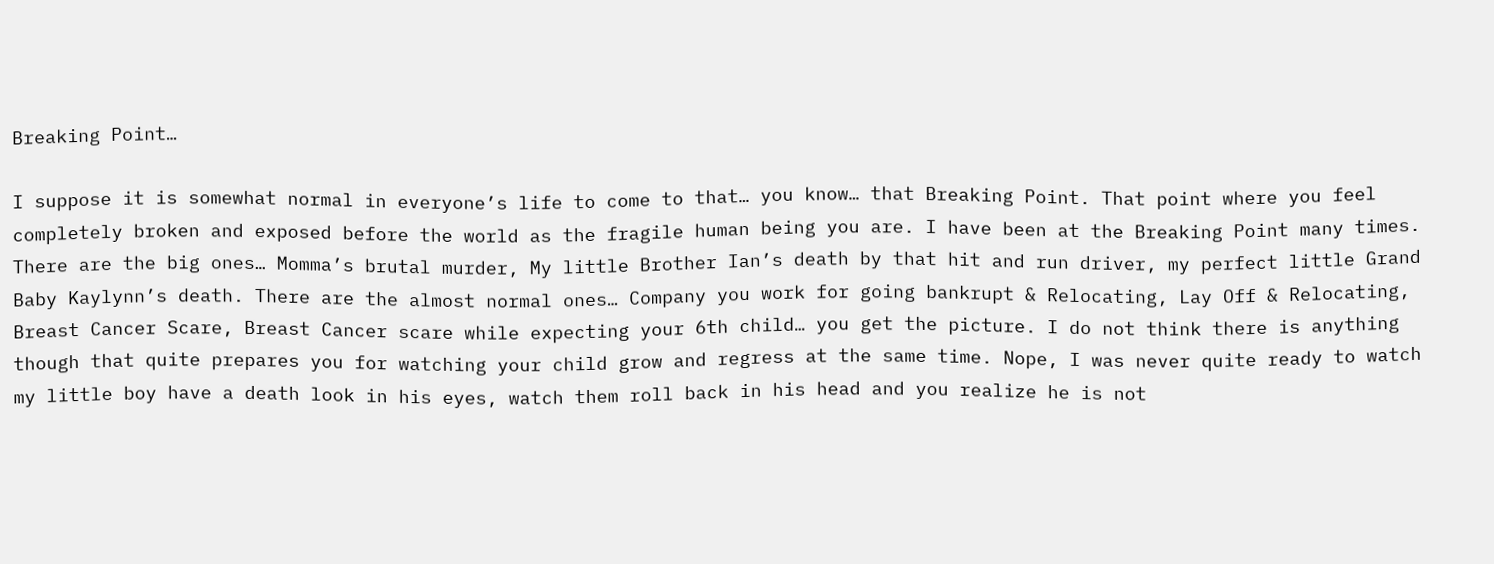Breaking Point…

I suppose it is somewhat normal in everyone’s life to come to that… you know… that Breaking Point. That point where you feel completely broken and exposed before the world as the fragile human being you are. I have been at the Breaking Point many times. There are the big ones… Momma’s brutal murder, My little Brother Ian’s death by that hit and run driver, my perfect little Grand Baby Kaylynn’s death. There are the almost normal ones… Company you work for going bankrupt & Relocating, Lay Off & Relocating, Breast Cancer Scare, Breast Cancer scare while expecting your 6th child… you get the picture. I do not think there is anything though that quite prepares you for watching your child grow and regress at the same time. Nope, I was never quite ready to watch my little boy have a death look in his eyes, watch them roll back in his head and you realize he is not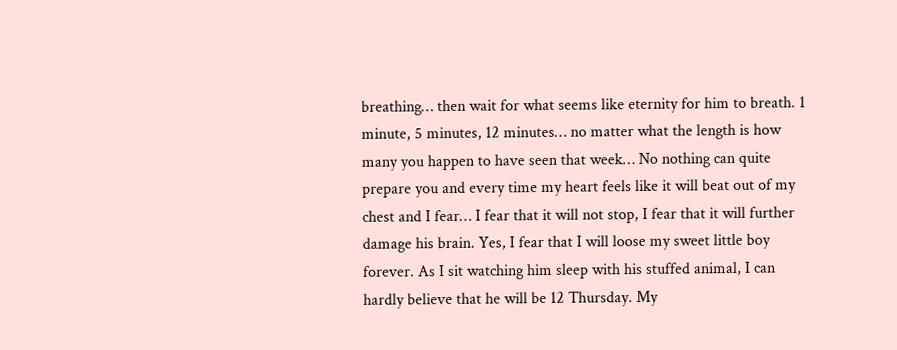breathing… then wait for what seems like eternity for him to breath. 1 minute, 5 minutes, 12 minutes… no matter what the length is how many you happen to have seen that week… No nothing can quite prepare you and every time my heart feels like it will beat out of my chest and I fear… I fear that it will not stop, I fear that it will further damage his brain. Yes, I fear that I will loose my sweet little boy forever. As I sit watching him sleep with his stuffed animal, I can hardly believe that he will be 12 Thursday. My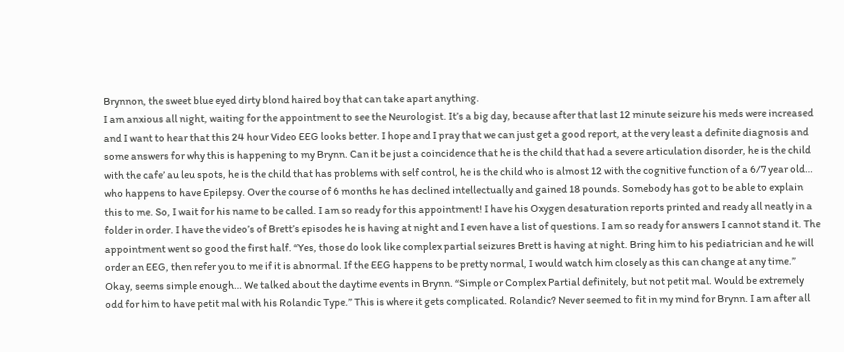Brynnon, the sweet blue eyed dirty blond haired boy that can take apart anything.
I am anxious all night, waiting for the appointment to see the Neurologist. It’s a big day, because after that last 12 minute seizure his meds were increased and I want to hear that this 24 hour Video EEG looks better. I hope and I pray that we can just get a good report, at the very least a definite diagnosis and some answers for why this is happening to my Brynn. Can it be just a coincidence that he is the child that had a severe articulation disorder, he is the child with the cafe’ au leu spots, he is the child that has problems with self control, he is the child who is almost 12 with the cognitive function of a 6/7 year old… who happens to have Epilepsy. Over the course of 6 months he has declined intellectually and gained 18 pounds. Somebody has got to be able to explain this to me. So, I wait for his name to be called. I am so ready for this appointment! I have his Oxygen desaturation reports printed and ready all neatly in a folder in order. I have the video’s of Brett’s episodes he is having at night and I even have a list of questions. I am so ready for answers I cannot stand it. The appointment went so good the first half. “Yes, those do look like complex partial seizures Brett is having at night. Bring him to his pediatrician and he will order an EEG, then refer you to me if it is abnormal. If the EEG happens to be pretty normal, I would watch him closely as this can change at any time.” Okay, seems simple enough… We talked about the daytime events in Brynn. “Simple or Complex Partial definitely, but not petit mal. Would be extremely odd for him to have petit mal with his Rolandic Type.” This is where it gets complicated. Rolandic? Never seemed to fit in my mind for Brynn. I am after all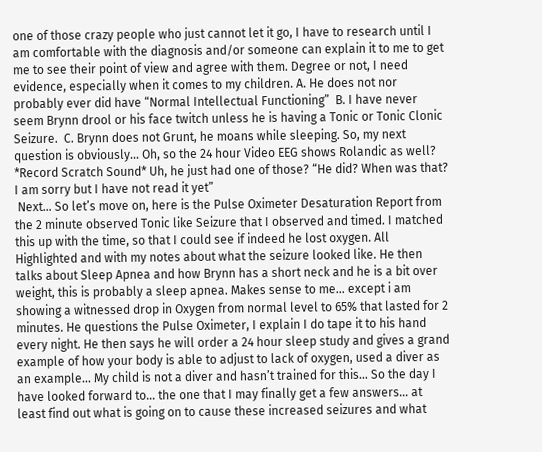one of those crazy people who just cannot let it go, I have to research until I am comfortable with the diagnosis and/or someone can explain it to me to get me to see their point of view and agree with them. Degree or not, I need evidence, especially when it comes to my children. A. He does not nor probably ever did have “Normal Intellectual Functioning”  B. I have never seem Brynn drool or his face twitch unless he is having a Tonic or Tonic Clonic Seizure.  C. Brynn does not Grunt, he moans while sleeping. So, my next question is obviously… Oh, so the 24 hour Video EEG shows Rolandic as well? *Record Scratch Sound* Uh, he just had one of those? “He did? When was that? I am sorry but I have not read it yet”
 Next… So let’s move on, here is the Pulse Oximeter Desaturation Report from the 2 minute observed Tonic like Seizure that I observed and timed. I matched this up with the time, so that I could see if indeed he lost oxygen. All Highlighted and with my notes about what the seizure looked like. He then talks about Sleep Apnea and how Brynn has a short neck and he is a bit over weight, this is probably a sleep apnea. Makes sense to me… except i am showing a witnessed drop in Oxygen from normal level to 65% that lasted for 2 minutes. He questions the Pulse Oximeter, I explain I do tape it to his hand every night. He then says he will order a 24 hour sleep study and gives a grand example of how your body is able to adjust to lack of oxygen, used a diver as an example… My child is not a diver and hasn’t trained for this… So the day I have looked forward to… the one that I may finally get a few answers… at least find out what is going on to cause these increased seizures and what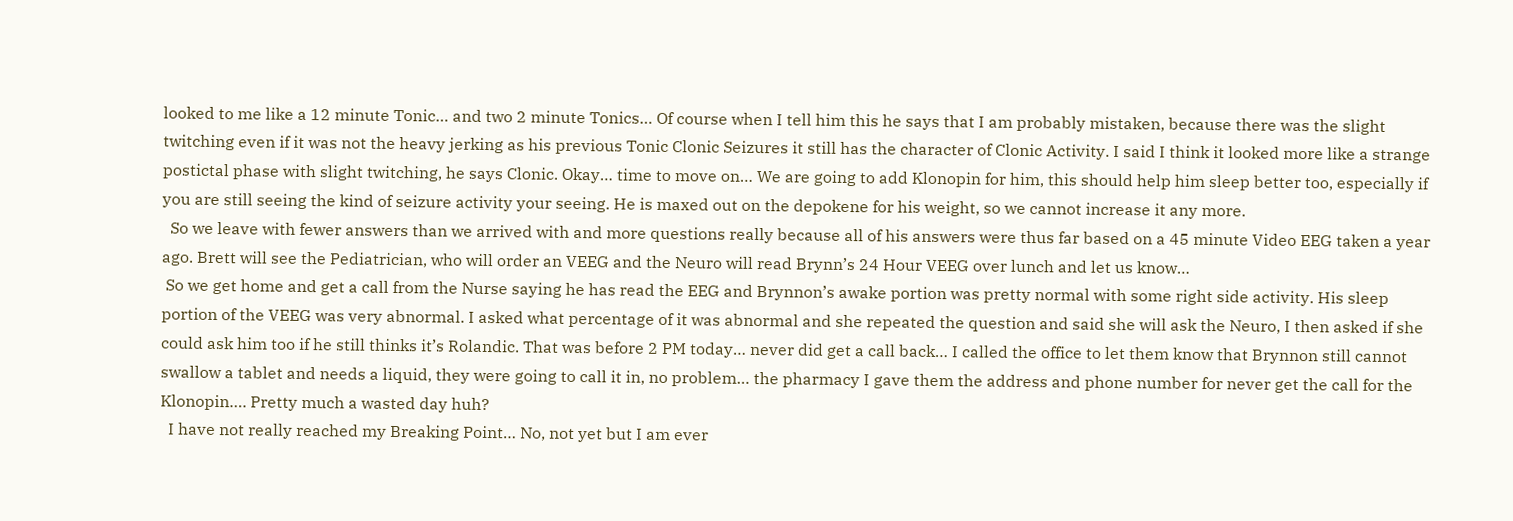looked to me like a 12 minute Tonic… and two 2 minute Tonics… Of course when I tell him this he says that I am probably mistaken, because there was the slight twitching even if it was not the heavy jerking as his previous Tonic Clonic Seizures it still has the character of Clonic Activity. I said I think it looked more like a strange postictal phase with slight twitching, he says Clonic. Okay… time to move on… We are going to add Klonopin for him, this should help him sleep better too, especially if you are still seeing the kind of seizure activity your seeing. He is maxed out on the depokene for his weight, so we cannot increase it any more.
  So we leave with fewer answers than we arrived with and more questions really because all of his answers were thus far based on a 45 minute Video EEG taken a year ago. Brett will see the Pediatrician, who will order an VEEG and the Neuro will read Brynn’s 24 Hour VEEG over lunch and let us know…
 So we get home and get a call from the Nurse saying he has read the EEG and Brynnon’s awake portion was pretty normal with some right side activity. His sleep portion of the VEEG was very abnormal. I asked what percentage of it was abnormal and she repeated the question and said she will ask the Neuro, I then asked if she could ask him too if he still thinks it’s Rolandic. That was before 2 PM today… never did get a call back… I called the office to let them know that Brynnon still cannot swallow a tablet and needs a liquid, they were going to call it in, no problem… the pharmacy I gave them the address and phone number for never get the call for the Klonopin…. Pretty much a wasted day huh?
  I have not really reached my Breaking Point… No, not yet but I am ever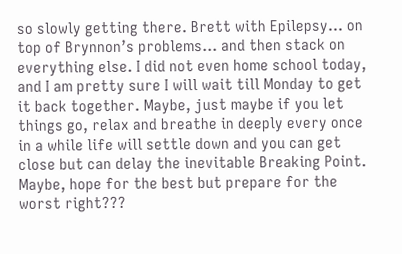so slowly getting there. Brett with Epilepsy… on top of Brynnon’s problems… and then stack on everything else. I did not even home school today, and I am pretty sure I will wait till Monday to get it back together. Maybe, just maybe if you let things go, relax and breathe in deeply every once in a while life will settle down and you can get close but can delay the inevitable Breaking Point. Maybe, hope for the best but prepare for the worst right???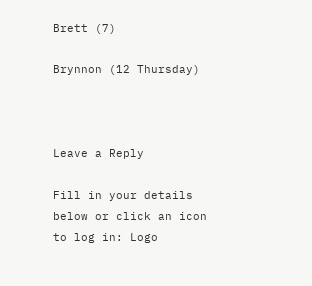Brett (7)

Brynnon (12 Thursday)



Leave a Reply

Fill in your details below or click an icon to log in: Logo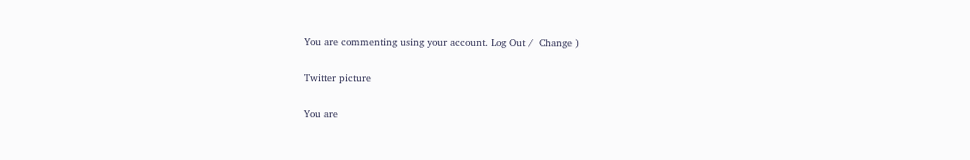You are commenting using your account. Log Out /  Change )

Twitter picture

You are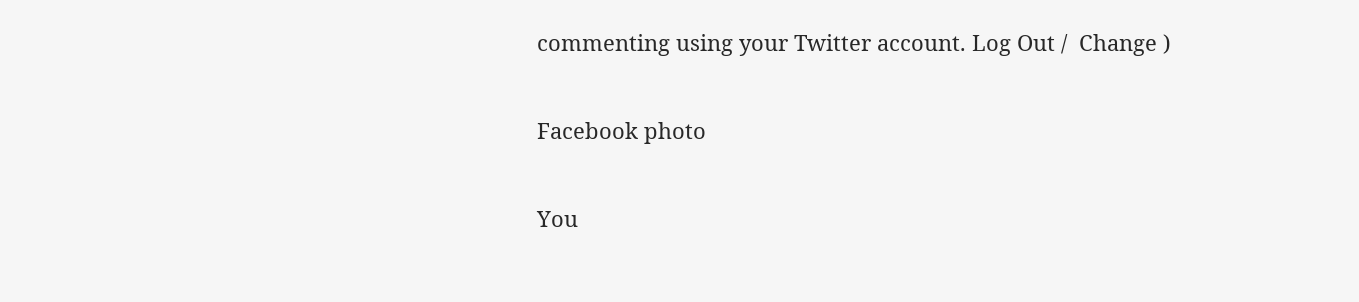commenting using your Twitter account. Log Out /  Change )

Facebook photo

You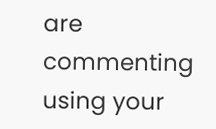are commenting using your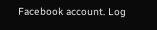Facebook account. Log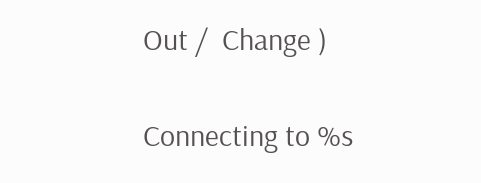Out /  Change )

Connecting to %s